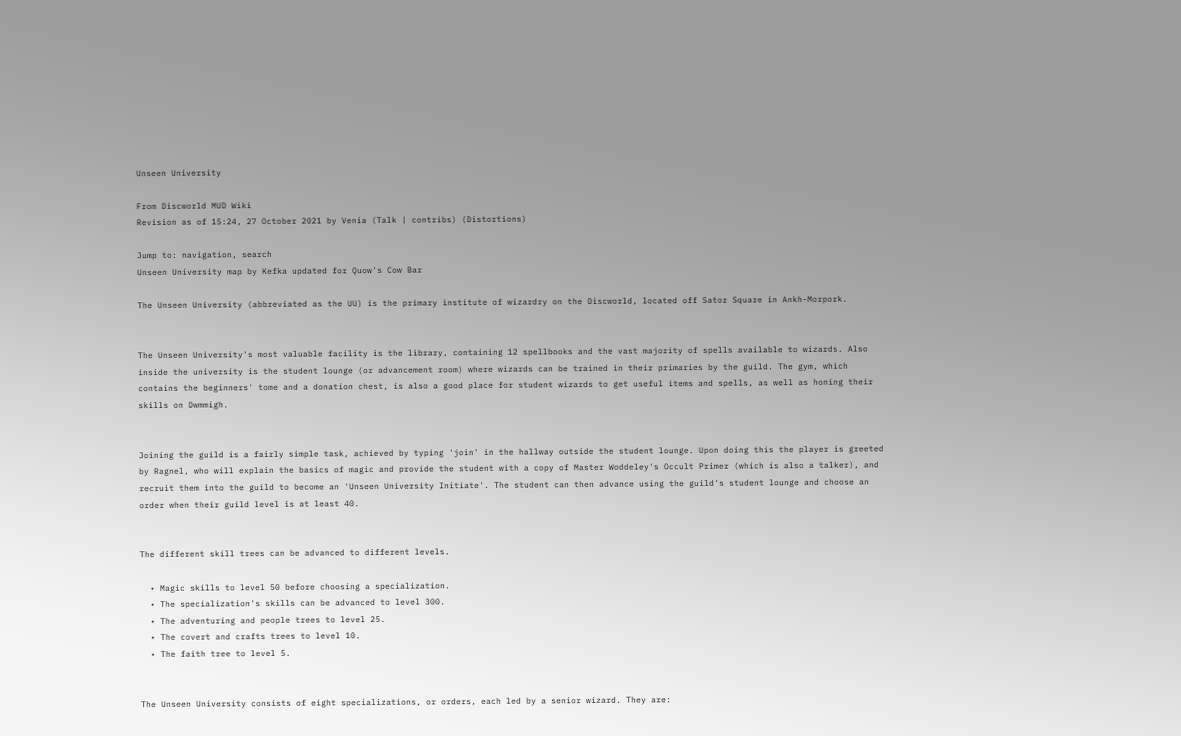Unseen University

From Discworld MUD Wiki
Revision as of 15:24, 27 October 2021 by Venia (Talk | contribs) (Distortions)

Jump to: navigation, search
Unseen University map by Kefka updated for Quow's Cow Bar

The Unseen University (abbreviated as the UU) is the primary institute of wizardry on the Discworld, located off Sator Square in Ankh-Morpork.


The Unseen University's most valuable facility is the library, containing 12 spellbooks and the vast majority of spells available to wizards. Also inside the university is the student lounge (or advancement room) where wizards can be trained in their primaries by the guild. The gym, which contains the beginners' tome and a donation chest, is also a good place for student wizards to get useful items and spells, as well as honing their skills on Dwmmigh.


Joining the guild is a fairly simple task, achieved by typing 'join' in the hallway outside the student lounge. Upon doing this the player is greeted by Ragnel, who will explain the basics of magic and provide the student with a copy of Master Woddeley's Occult Primer (which is also a talker), and recruit them into the guild to become an 'Unseen University Initiate'. The student can then advance using the guild's student lounge and choose an order when their guild level is at least 40.


The different skill trees can be advanced to different levels.

  • Magic skills to level 50 before choosing a specialization.
  • The specialization's skills can be advanced to level 300.
  • The adventuring and people trees to level 25.
  • The covert and crafts trees to level 10.
  • The faith tree to level 5.


The Unseen University consists of eight specializations, or orders, each led by a senior wizard. They are: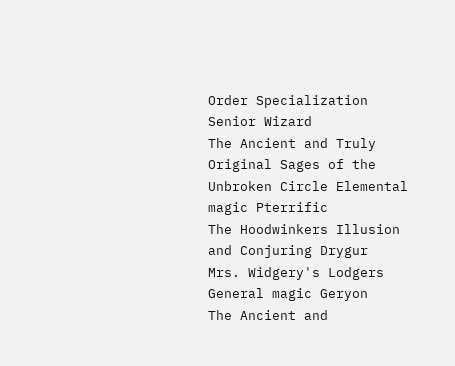Order Specialization Senior Wizard
The Ancient and Truly Original Sages of the Unbroken Circle Elemental magic Pterrific
The Hoodwinkers Illusion and Conjuring Drygur
Mrs. Widgery's Lodgers General magic Geryon
The Ancient and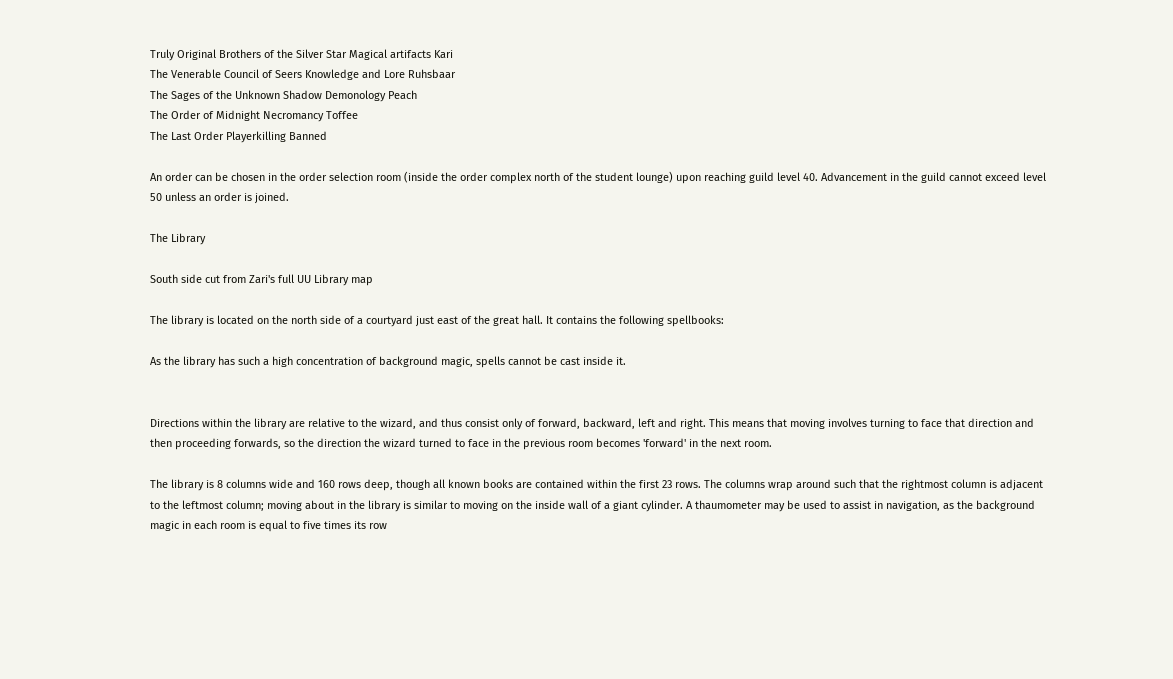Truly Original Brothers of the Silver Star Magical artifacts Kari
The Venerable Council of Seers Knowledge and Lore Ruhsbaar
The Sages of the Unknown Shadow Demonology Peach
The Order of Midnight Necromancy Toffee
The Last Order Playerkilling Banned

An order can be chosen in the order selection room (inside the order complex north of the student lounge) upon reaching guild level 40. Advancement in the guild cannot exceed level 50 unless an order is joined.

The Library

South side cut from Zari's full UU Library map

The library is located on the north side of a courtyard just east of the great hall. It contains the following spellbooks:

As the library has such a high concentration of background magic, spells cannot be cast inside it.


Directions within the library are relative to the wizard, and thus consist only of forward, backward, left and right. This means that moving involves turning to face that direction and then proceeding forwards, so the direction the wizard turned to face in the previous room becomes 'forward' in the next room.

The library is 8 columns wide and 160 rows deep, though all known books are contained within the first 23 rows. The columns wrap around such that the rightmost column is adjacent to the leftmost column; moving about in the library is similar to moving on the inside wall of a giant cylinder. A thaumometer may be used to assist in navigation, as the background magic in each room is equal to five times its row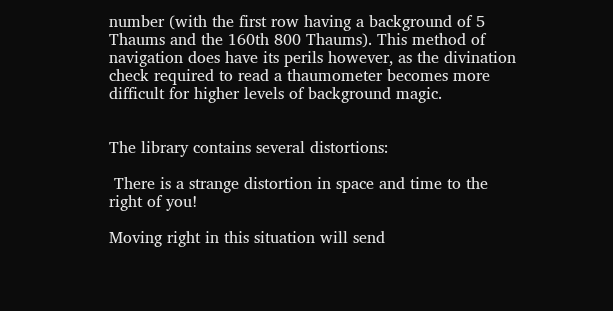number (with the first row having a background of 5 Thaums and the 160th 800 Thaums). This method of navigation does have its perils however, as the divination check required to read a thaumometer becomes more difficult for higher levels of background magic.


The library contains several distortions:

 There is a strange distortion in space and time to the right of you!

Moving right in this situation will send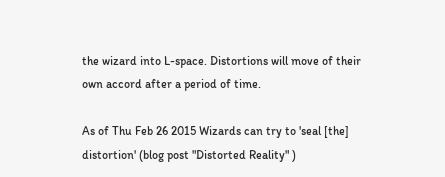the wizard into L-space. Distortions will move of their own accord after a period of time.

As of Thu Feb 26 2015 Wizards can try to 'seal [the] distortion' (blog post "Distorted Reality" )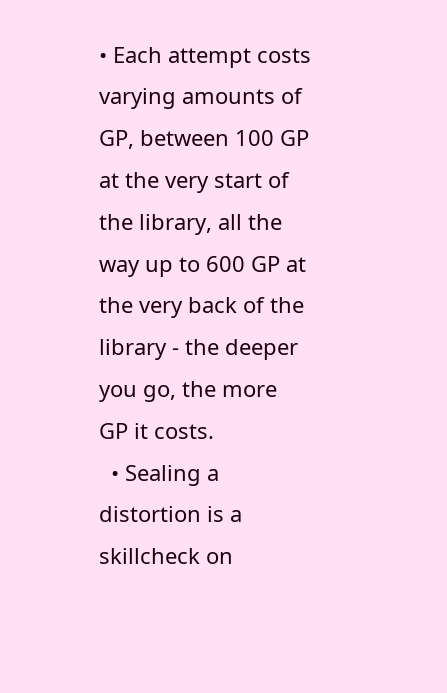• Each attempt costs varying amounts of GP, between 100 GP at the very start of the library, all the way up to 600 GP at the very back of the library - the deeper you go, the more GP it costs.
  • Sealing a distortion is a skillcheck on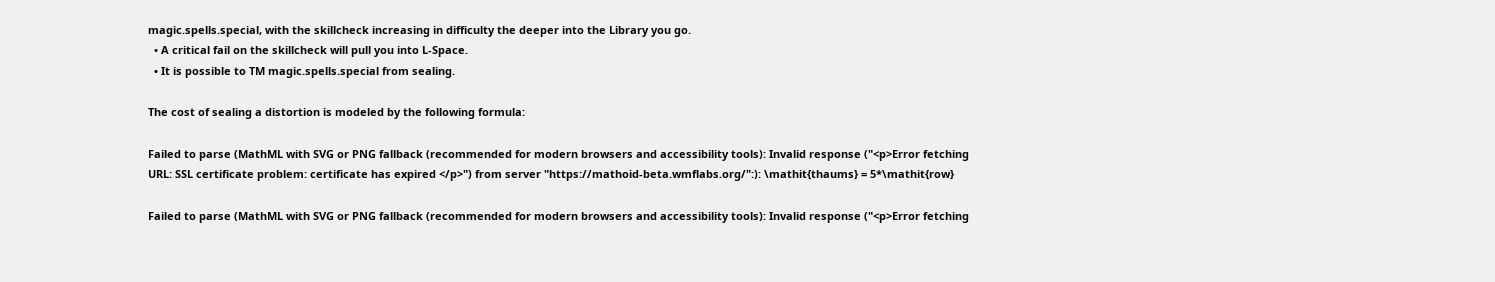magic.spells.special, with the skillcheck increasing in difficulty the deeper into the Library you go.
  • A critical fail on the skillcheck will pull you into L-Space.
  • It is possible to TM magic.spells.special from sealing.

The cost of sealing a distortion is modeled by the following formula:

Failed to parse (MathML with SVG or PNG fallback (recommended for modern browsers and accessibility tools): Invalid response ("<p>Error fetching URL: SSL certificate problem: certificate has expired </p>") from server "https://mathoid-beta.wmflabs.org/":): \mathit{thaums} = 5*\mathit{row}

Failed to parse (MathML with SVG or PNG fallback (recommended for modern browsers and accessibility tools): Invalid response ("<p>Error fetching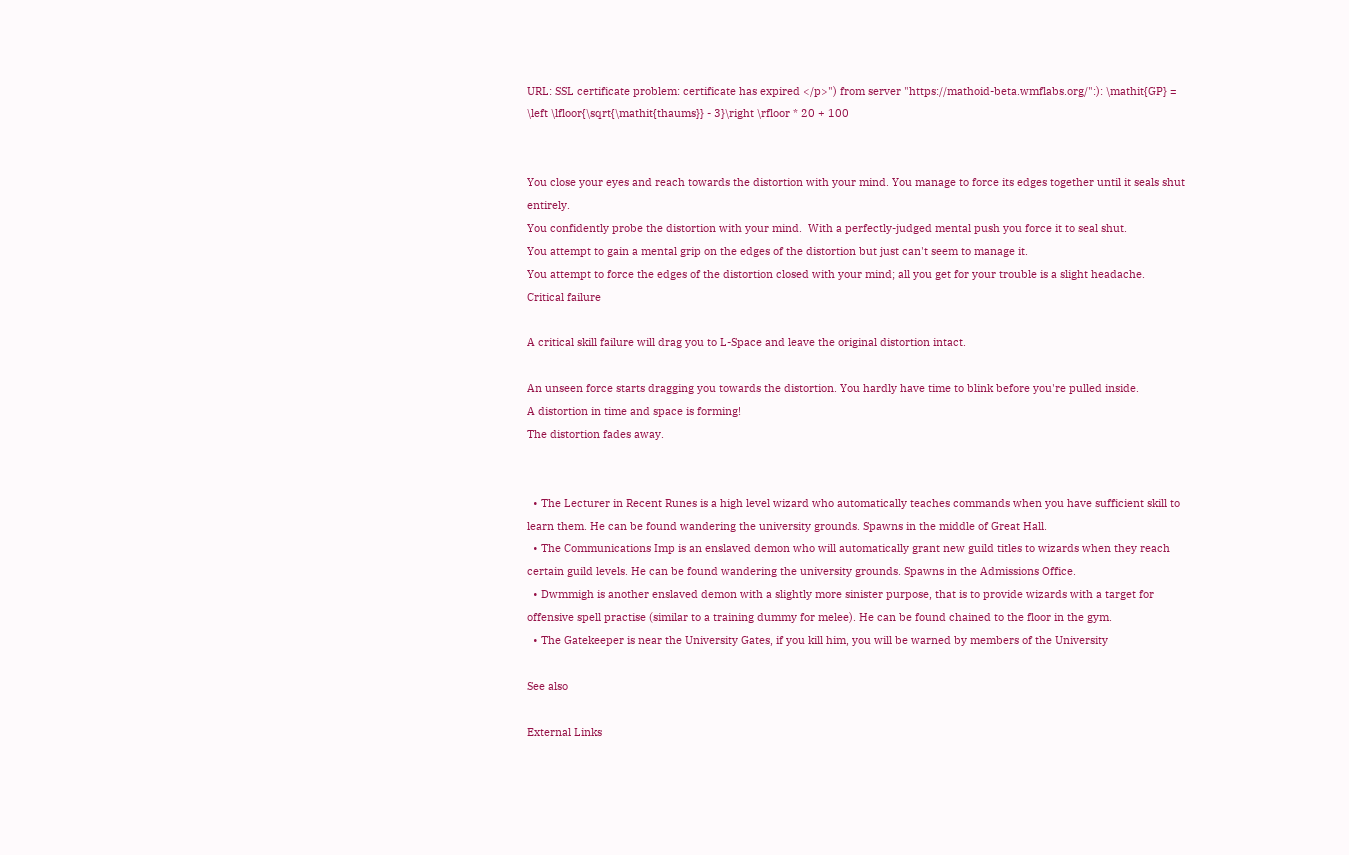URL: SSL certificate problem: certificate has expired </p>") from server "https://mathoid-beta.wmflabs.org/":): \mathit{GP} = \left \lfloor{\sqrt{\mathit{thaums}} - 3}\right \rfloor * 20 + 100


You close your eyes and reach towards the distortion with your mind. You manage to force its edges together until it seals shut entirely.
You confidently probe the distortion with your mind.  With a perfectly-judged mental push you force it to seal shut.
You attempt to gain a mental grip on the edges of the distortion but just can't seem to manage it.
You attempt to force the edges of the distortion closed with your mind; all you get for your trouble is a slight headache.
Critical failure

A critical skill failure will drag you to L-Space and leave the original distortion intact.

An unseen force starts dragging you towards the distortion. You hardly have time to blink before you're pulled inside.
A distortion in time and space is forming!
The distortion fades away.


  • The Lecturer in Recent Runes is a high level wizard who automatically teaches commands when you have sufficient skill to learn them. He can be found wandering the university grounds. Spawns in the middle of Great Hall.
  • The Communications Imp is an enslaved demon who will automatically grant new guild titles to wizards when they reach certain guild levels. He can be found wandering the university grounds. Spawns in the Admissions Office.
  • Dwmmigh is another enslaved demon with a slightly more sinister purpose, that is to provide wizards with a target for offensive spell practise (similar to a training dummy for melee). He can be found chained to the floor in the gym.
  • The Gatekeeper is near the University Gates, if you kill him, you will be warned by members of the University

See also

External Links